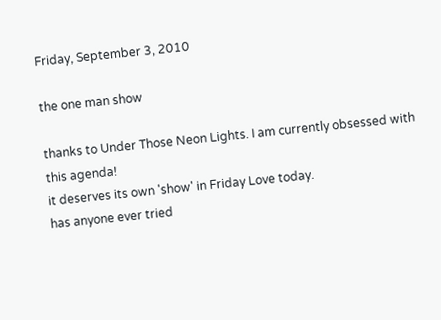Friday, September 3, 2010

the one man show

thanks to Under Those Neon Lights. I am currently obsessed with this agenda!
it deserves its own 'show' in Friday Love today.
has anyone ever tried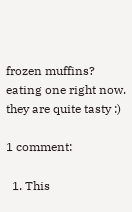frozen muffins? eating one right now. they are quite tasty :)

1 comment:

  1. This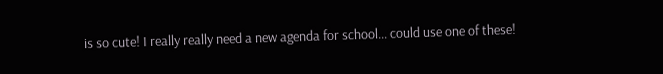is so cute! I really really need a new agenda for school... could use one of these!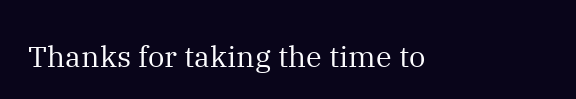Thanks for taking the time to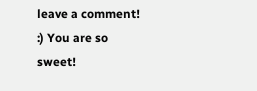leave a comment! :) You are so sweet!